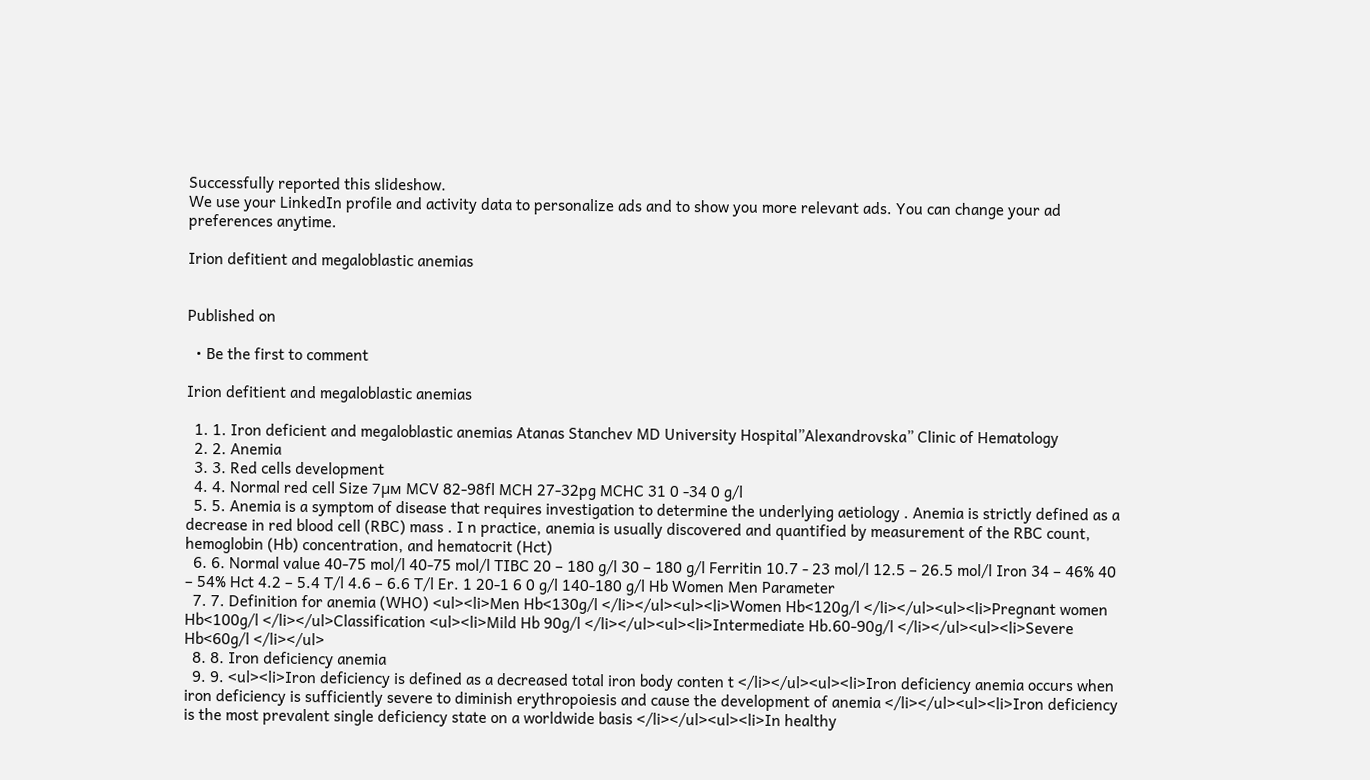Successfully reported this slideshow.
We use your LinkedIn profile and activity data to personalize ads and to show you more relevant ads. You can change your ad preferences anytime.

Irion defitient and megaloblastic anemias


Published on

  • Be the first to comment

Irion defitient and megaloblastic anemias

  1. 1. Iron deficient and megaloblastic anemias Atanas Stanchev MD University Hospital”Alexandrovska” Clinic of Hematology
  2. 2. Anemia
  3. 3. Red cells development
  4. 4. Normal red cell Size 7µм MCV 82-98fl MCH 27-32pg MCHC 31 0 -34 0 g/l
  5. 5. Anemia is a symptom of disease that requires investigation to determine the underlying aetiology . Anemia is strictly defined as a decrease in red blood cell (RBC) mass . I n practice, anemia is usually discovered and quantified by measurement of the RBC count, hemoglobin (Hb) concentration, and hematocrit (Hct)
  6. 6. Normal value 40-75 mol/l 40-75 mol/l TIBC 20 – 180 g/l 30 – 180 g/l Ferritin 10.7 - 23 mol/l 12.5 – 26.5 mol/l Iron 34 – 46% 40 – 54% Hct 4.2 – 5.4 T/l 4.6 – 6.6 T/l Er. 1 20-1 6 0 g/l 140-180 g/l Hb Women Men Parameter
  7. 7. Definition for anemia (WHO) <ul><li>Men Hb<130g/l </li></ul><ul><li>Women Hb<120g/l </li></ul><ul><li>Pregnant women Hb<100g/l </li></ul>Classification <ul><li>Mild Hb 90g/l </li></ul><ul><li>Intermediate Hb.60-90g/l </li></ul><ul><li>Severe Hb<60g/l </li></ul>
  8. 8. Iron deficiency anemia
  9. 9. <ul><li>Iron deficiency is defined as a decreased total iron body conten t </li></ul><ul><li>Iron deficiency anemia occurs when iron deficiency is sufficiently severe to diminish erythropoiesis and cause the development of anemia </li></ul><ul><li>Iron deficiency is the most prevalent single deficiency state on a worldwide basis </li></ul><ul><li>In healthy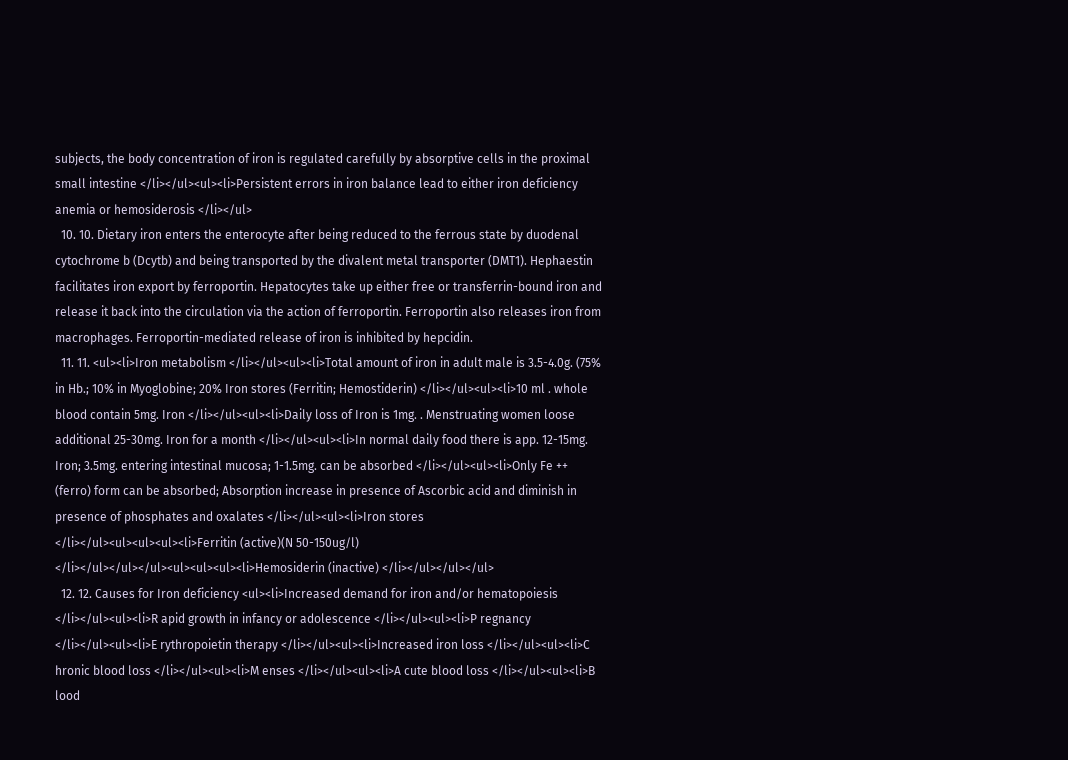subjects, the body concentration of iron is regulated carefully by absorptive cells in the proximal small intestine </li></ul><ul><li>Persistent errors in iron balance lead to either iron deficiency anemia or hemosiderosis </li></ul>
  10. 10. Dietary iron enters the enterocyte after being reduced to the ferrous state by duodenal cytochrome b (Dcytb) and being transported by the divalent metal transporter (DMT1). Hephaestin facilitates iron export by ferroportin. Hepatocytes take up either free or transferrin-bound iron and release it back into the circulation via the action of ferroportin. Ferroportin also releases iron from macrophages. Ferroportin-mediated release of iron is inhibited by hepcidin.
  11. 11. <ul><li>Iron metabolism </li></ul><ul><li>Total amount of iron in adult male is 3.5-4.0g. (75% in Hb.; 10% in Myoglobine; 20% Iron stores (Ferritin; Hemostiderin) </li></ul><ul><li>10 ml . whole blood contain 5mg. Iron </li></ul><ul><li>Daily loss of Iron is 1mg. . Menstruating women loose additional 25-30mg. Iron for a month </li></ul><ul><li>In normal daily food there is app. 12-15mg. Iron; 3.5mg. entering intestinal mucosa; 1-1.5mg. can be absorbed </li></ul><ul><li>Only Fe ++ (ferro) form can be absorbed; Absorption increase in presence of Ascorbic acid and diminish in presence of phosphates and oxalates </li></ul><ul><li>Iron stores </li></ul><ul><ul><ul><li>Ferritin (active)(N 50-150ug/l) </li></ul></ul></ul><ul><ul><ul><li>Hemosiderin (inactive) </li></ul></ul></ul>
  12. 12. Causes for Iron deficiency <ul><li>Increased demand for iron and/or hematopoiesis </li></ul><ul><li>R apid growth in infancy or adolescence </li></ul><ul><li>P regnancy </li></ul><ul><li>E rythropoietin therapy </li></ul><ul><li>Increased iron loss </li></ul><ul><li>C hronic blood loss </li></ul><ul><li>M enses </li></ul><ul><li>A cute blood loss </li></ul><ul><li>B lood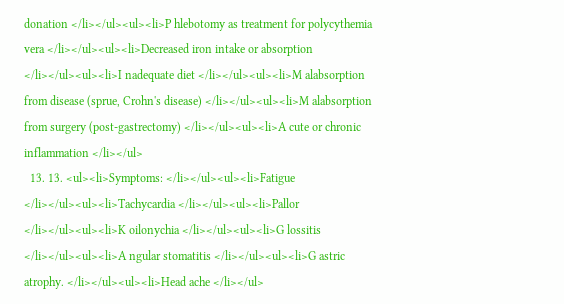donation </li></ul><ul><li>P hlebotomy as treatment for polycythemia vera </li></ul><ul><li>Decreased iron intake or absorption </li></ul><ul><li>I nadequate diet </li></ul><ul><li>M alabsorption from disease (sprue, Crohn's disease) </li></ul><ul><li>M alabsorption from surgery (post-gastrectomy) </li></ul><ul><li>A cute or chronic inflammation </li></ul>
  13. 13. <ul><li>Symptoms: </li></ul><ul><li>Fatigue </li></ul><ul><li>Tachycardia </li></ul><ul><li>Pallor </li></ul><ul><li>K oilonychia </li></ul><ul><li>G lossitis </li></ul><ul><li>A ngular stomatitis </li></ul><ul><li>G astric atrophy. </li></ul><ul><li>Head ache </li></ul>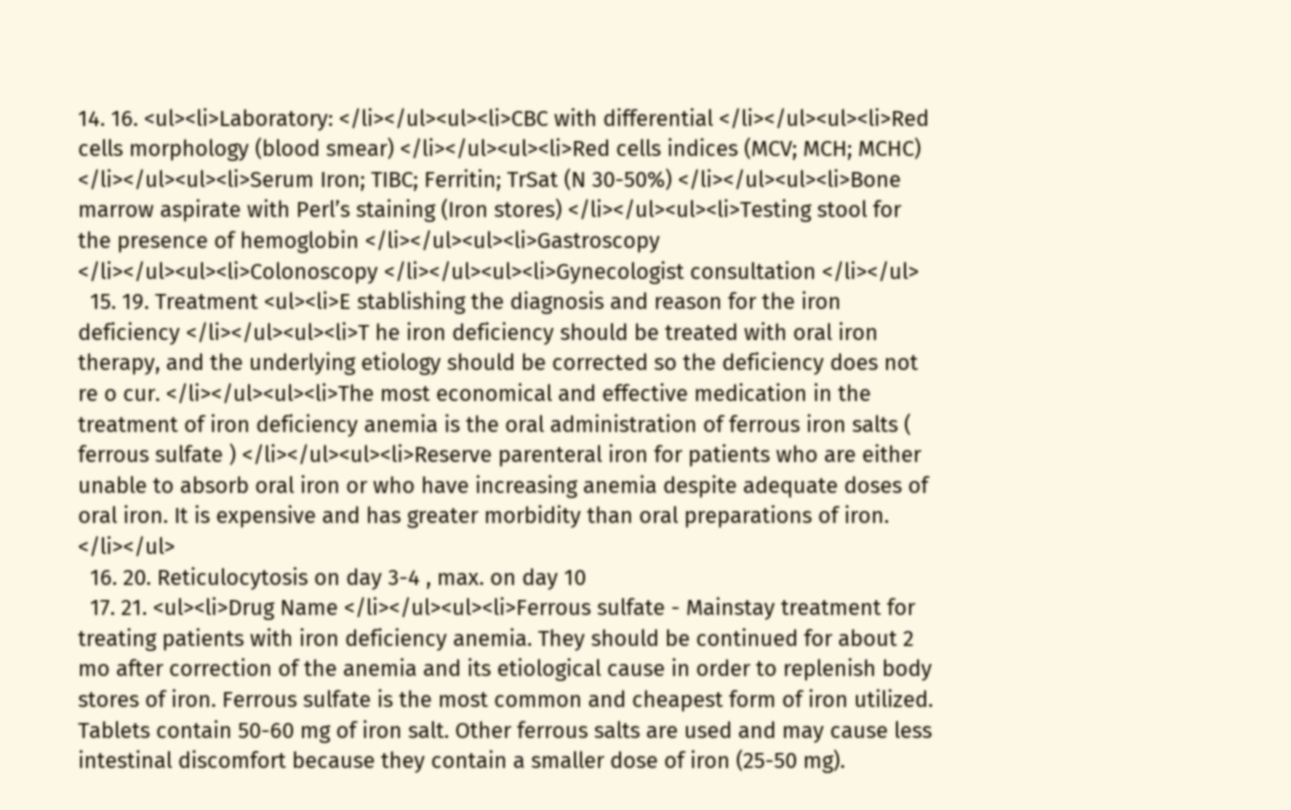14. 16. <ul><li>Laboratory: </li></ul><ul><li>CBC with differential </li></ul><ul><li>Red cells morphology (blood smear) </li></ul><ul><li>Red cells indices (MCV; MCH; MCHC) </li></ul><ul><li>Serum Iron; TIBC; Ferritin; TrSat (N 30-50%) </li></ul><ul><li>Bone marrow aspirate with Perl’s staining (Iron stores) </li></ul><ul><li>Testing stool for the presence of hemoglobin </li></ul><ul><li>Gastroscopy </li></ul><ul><li>Colonoscopy </li></ul><ul><li>Gynecologist consultation </li></ul>
  15. 19. Treatment <ul><li>E stablishing the diagnosis and reason for the iron deficiency </li></ul><ul><li>T he iron deficiency should be treated with oral iron therapy, and the underlying etiology should be corrected so the deficiency does not re o cur. </li></ul><ul><li>The most economical and effective medication in the treatment of iron deficiency anemia is the oral administration of ferrous iron salts ( ferrous sulfate ) </li></ul><ul><li>Reserve parenteral iron for patients who are either unable to absorb oral iron or who have increasing anemia despite adequate doses of oral iron. It is expensive and has greater morbidity than oral preparations of iron. </li></ul>
  16. 20. Reticulocytosis on day 3-4 , max. on day 10
  17. 21. <ul><li>Drug Name </li></ul><ul><li>Ferrous sulfate - Mainstay treatment for treating patients with iron deficiency anemia. They should be continued for about 2 mo after correction of the anemia and its etiological cause in order to replenish body stores of iron. Ferrous sulfate is the most common and cheapest form of iron utilized. Tablets contain 50-60 mg of iron salt. Other ferrous salts are used and may cause less intestinal discomfort because they contain a smaller dose of iron (25-50 mg).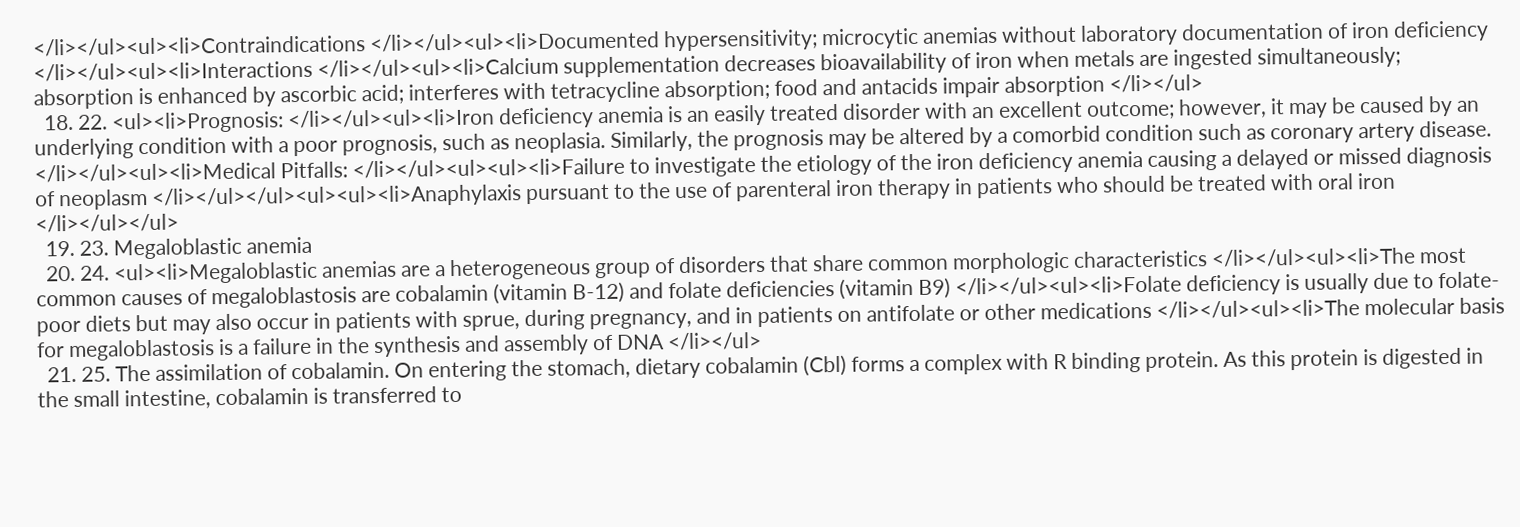</li></ul><ul><li>Contraindications </li></ul><ul><li>Documented hypersensitivity; microcytic anemias without laboratory documentation of iron deficiency </li></ul><ul><li>Interactions </li></ul><ul><li>Calcium supplementation decreases bioavailability of iron when metals are ingested simultaneously; absorption is enhanced by ascorbic acid; interferes with tetracycline absorption; food and antacids impair absorption </li></ul>
  18. 22. <ul><li>Prognosis: </li></ul><ul><li>Iron deficiency anemia is an easily treated disorder with an excellent outcome; however, it may be caused by an underlying condition with a poor prognosis, such as neoplasia. Similarly, the prognosis may be altered by a comorbid condition such as coronary artery disease. </li></ul><ul><li>Medical Pitfalls: </li></ul><ul><ul><li>Failure to investigate the etiology of the iron deficiency anemia causing a delayed or missed diagnosis of neoplasm </li></ul></ul><ul><ul><li>Anaphylaxis pursuant to the use of parenteral iron therapy in patients who should be treated with oral iron </li></ul></ul>
  19. 23. Megaloblastic anemia
  20. 24. <ul><li>Megaloblastic anemias are a heterogeneous group of disorders that share common morphologic characteristics </li></ul><ul><li>The most common causes of megaloblastosis are cobalamin (vitamin B-12) and folate deficiencies (vitamin B9) </li></ul><ul><li>Folate deficiency is usually due to folate-poor diets but may also occur in patients with sprue, during pregnancy, and in patients on antifolate or other medications </li></ul><ul><li>The molecular basis for megaloblastosis is a failure in the synthesis and assembly of DNA </li></ul>
  21. 25. The assimilation of cobalamin. On entering the stomach, dietary cobalamin (Cbl) forms a complex with R binding protein. As this protein is digested in the small intestine, cobalamin is transferred to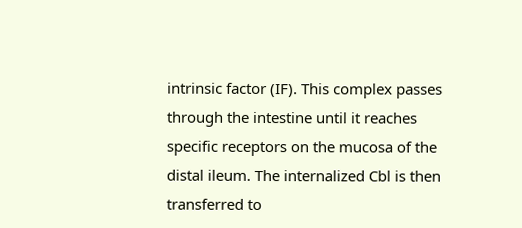intrinsic factor (IF). This complex passes through the intestine until it reaches specific receptors on the mucosa of the distal ileum. The internalized Cbl is then transferred to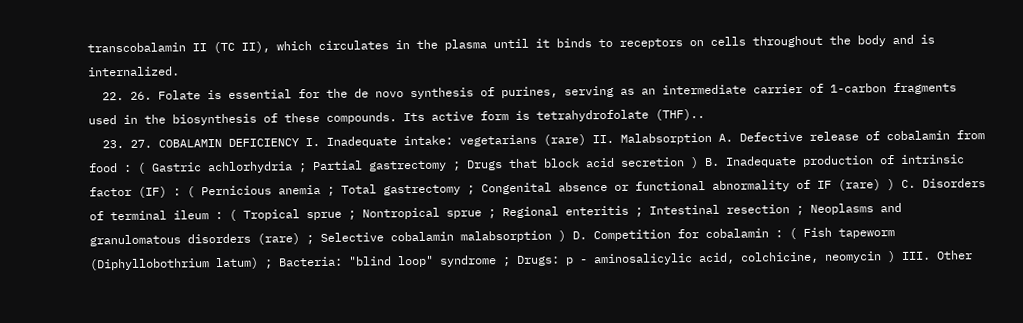transcobalamin II (TC II), which circulates in the plasma until it binds to receptors on cells throughout the body and is internalized.
  22. 26. Folate is essential for the de novo synthesis of purines, serving as an intermediate carrier of 1-carbon fragments used in the biosynthesis of these compounds. Its active form is tetrahydrofolate (THF)..
  23. 27. COBALAMIN DEFICIENCY I. Inadequate intake: vegetarians (rare) II. Malabsorption A. Defective release of cobalamin from food : ( Gastric achlorhydria ; Partial gastrectomy ; Drugs that block acid secretion ) B. Inadequate production of intrinsic factor (IF) : ( Pernicious anemia ; Total gastrectomy ; Congenital absence or functional abnormality of IF (rare) ) C. Disorders of terminal ileum : ( Tropical sprue ; Nontropical sprue ; Regional enteritis ; Intestinal resection ; Neoplasms and granulomatous disorders (rare) ; Selective cobalamin malabsorption ) D. Competition for cobalamin : ( Fish tapeworm (Diphyllobothrium latum) ; Bacteria: "blind loop" syndrome ; Drugs: p - aminosalicylic acid, colchicine, neomycin ) III. Other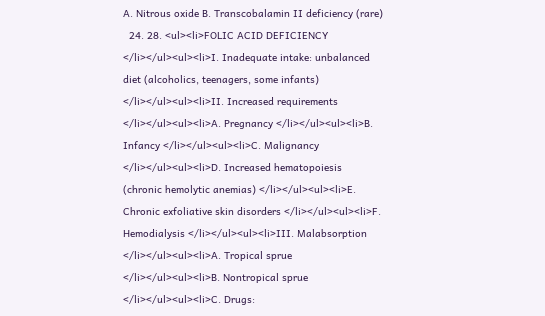A. Nitrous oxide B. Transcobalamin II deficiency (rare)
  24. 28. <ul><li>FOLIC ACID DEFICIENCY </li></ul><ul><li>I. Inadequate intake: unbalanced diet (alcoholics, teenagers, some infants) </li></ul><ul><li>II. Increased requirements </li></ul><ul><li>A. Pregnancy </li></ul><ul><li>B. Infancy </li></ul><ul><li>C. Malignancy </li></ul><ul><li>D. Increased hematopoiesis (chronic hemolytic anemias) </li></ul><ul><li>E. Chronic exfoliative skin disorders </li></ul><ul><li>F. Hemodialysis </li></ul><ul><li>III. Malabsorption </li></ul><ul><li>A. Tropical sprue </li></ul><ul><li>B. Nontropical sprue </li></ul><ul><li>C. Drugs: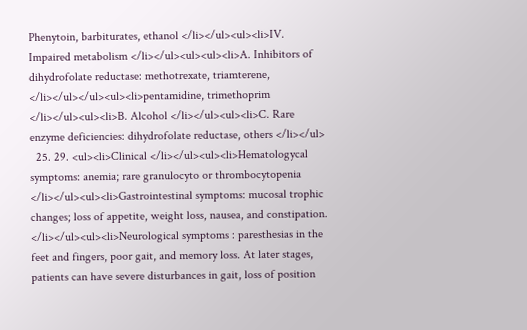Phenytoin, barbiturates, ethanol </li></ul><ul><li>IV. Impaired metabolism </li></ul><ul><ul><li>A. Inhibitors of dihydrofolate reductase: methotrexate, triamterene, </li></ul></ul><ul><li>pentamidine, trimethoprim </li></ul><ul><li>B. Alcohol </li></ul><ul><li>C. Rare enzyme deficiencies: dihydrofolate reductase, others </li></ul>
  25. 29. <ul><li>Clinical </li></ul><ul><li>Hematologycal symptoms: anemia; rare granulocyto or thrombocytopenia </li></ul><ul><li>Gastrointestinal symptoms: mucosal trophic changes; loss of appetite, weight loss, nausea, and constipation. </li></ul><ul><li>Neurological symptoms : paresthesias in the feet and fingers, poor gait, and memory loss. At later stages, patients can have severe disturbances in gait, loss of position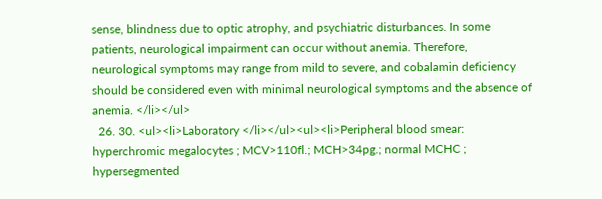sense, blindness due to optic atrophy, and psychiatric disturbances. In some patients, neurological impairment can occur without anemia. Therefore, neurological symptoms may range from mild to severe, and cobalamin deficiency should be considered even with minimal neurological symptoms and the absence of anemia. </li></ul>
  26. 30. <ul><li>Laboratory </li></ul><ul><li>Peripheral blood smear: hyperchromic megalocytes ; MCV>110fl.; MCH>34pg.; normal MCHC ; hypersegmented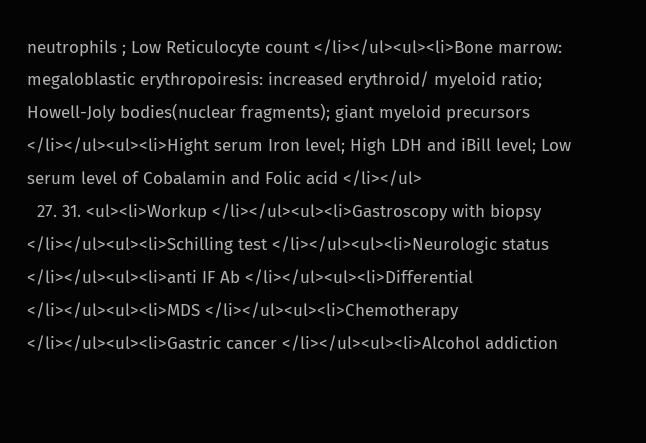neutrophils ; Low Reticulocyte count </li></ul><ul><li>Bone marrow: megaloblastic erythropoiresis: increased erythroid/ myeloid ratio; Howell-Joly bodies(nuclear fragments); giant myeloid precursors </li></ul><ul><li>Hight serum Iron level; High LDH and iBill level; Low serum level of Cobalamin and Folic acid </li></ul>
  27. 31. <ul><li>Workup </li></ul><ul><li>Gastroscopy with biopsy </li></ul><ul><li>Schilling test </li></ul><ul><li>Neurologic status </li></ul><ul><li>anti IF Ab </li></ul><ul><li>Differential </li></ul><ul><li>MDS </li></ul><ul><li>Chemotherapy </li></ul><ul><li>Gastric cancer </li></ul><ul><li>Alcohol addiction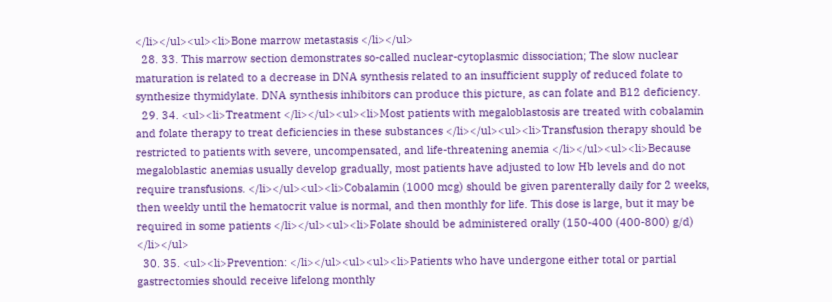</li></ul><ul><li>Bone marrow metastasis </li></ul>
  28. 33. This marrow section demonstrates so-called nuclear-cytoplasmic dissociation; The slow nuclear maturation is related to a decrease in DNA synthesis related to an insufficient supply of reduced folate to synthesize thymidylate. DNA synthesis inhibitors can produce this picture, as can folate and B12 deficiency.
  29. 34. <ul><li>Treatment </li></ul><ul><li>Most patients with megaloblastosis are treated with cobalamin and folate therapy to treat deficiencies in these substances </li></ul><ul><li>Transfusion therapy should be restricted to patients with severe, uncompensated, and life-threatening anemia </li></ul><ul><li>Because megaloblastic anemias usually develop gradually, most patients have adjusted to low Hb levels and do not require transfusions. </li></ul><ul><li>Cobalamin (1000 mcg) should be given parenterally daily for 2 weeks, then weekly until the hematocrit value is normal, and then monthly for life. This dose is large, but it may be required in some patients </li></ul><ul><li>Folate should be administered orally (150-400 (400-800) g/d) </li></ul>
  30. 35. <ul><li>Prevention: </li></ul><ul><ul><li>Patients who have undergone either total or partial gastrectomies should receive lifelong monthly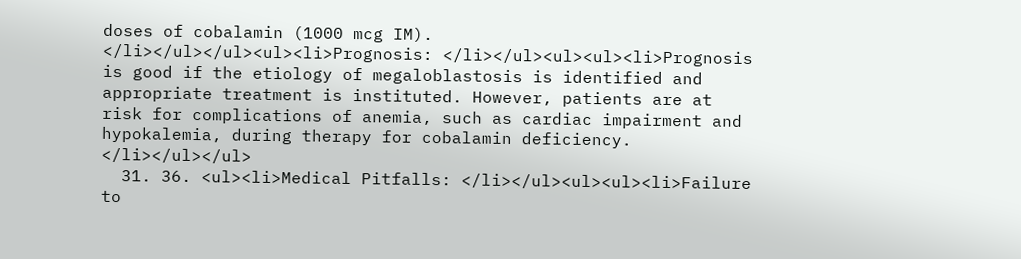doses of cobalamin (1000 mcg IM). </li></ul></ul><ul><li>Prognosis: </li></ul><ul><ul><li>Prognosis is good if the etiology of megaloblastosis is identified and appropriate treatment is instituted. However, patients are at risk for complications of anemia, such as cardiac impairment and hypokalemia, during therapy for cobalamin deficiency. </li></ul></ul>
  31. 36. <ul><li>Medical Pitfalls: </li></ul><ul><ul><li>Failure to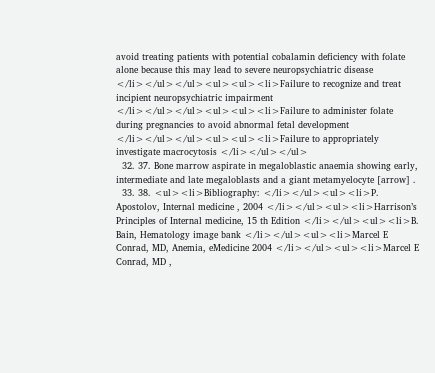avoid treating patients with potential cobalamin deficiency with folate alone because this may lead to severe neuropsychiatric disease </li></ul></ul><ul><ul><li>Failure to recognize and treat incipient neuropsychiatric impairment </li></ul></ul><ul><ul><li>Failure to administer folate during pregnancies to avoid abnormal fetal development </li></ul></ul><ul><ul><li>Failure to appropriately investigate macrocytosis </li></ul></ul>
  32. 37. Bone marrow aspirate in megaloblastic anaemia showing early, intermediate and late megaloblasts and a giant metamyelocyte [arrow] .
  33. 38. <ul><li>Bibliography: </li></ul><ul><li>P. Apostolov, Internal medicine , 2004 </li></ul><ul><li>Harrison’s Principles of Internal medicine, 15 th Edition </li></ul><ul><li>B. Bain, Hematology image bank </li></ul><ul><li>Marcel E Conrad, MD, Anemia, eMedicine 2004 </li></ul><ul><li>Marcel E Conrad, MD ,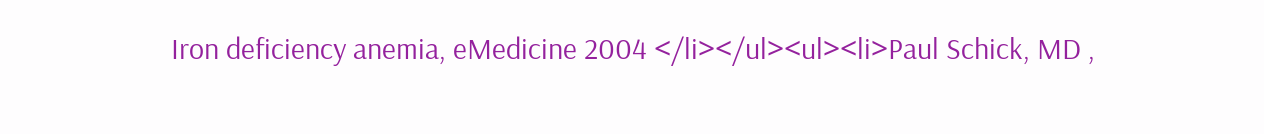Iron deficiency anemia, eMedicine 2004 </li></ul><ul><li>Paul Schick, MD ,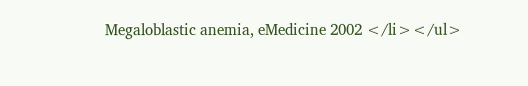Megaloblastic anemia, eMedicine 2002 </li></ul>